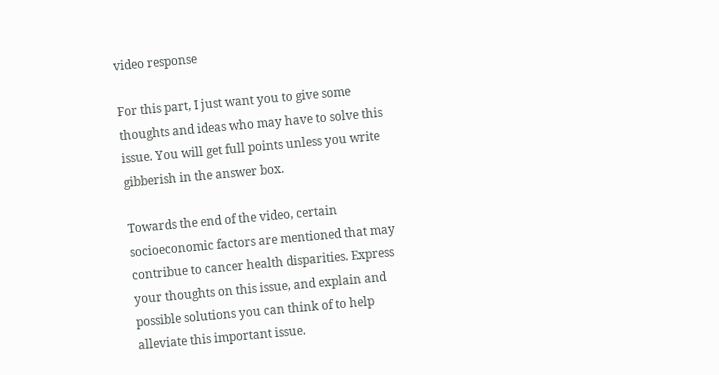video response

For this part, I just want you to give some thoughts and ideas who may have to solve this issue. You will get full points unless you write gibberish in the answer box.

Towards the end of the video, certain socioeconomic factors are mentioned that may contribue to cancer health disparities. Express your thoughts on this issue, and explain and possible solutions you can think of to help alleviate this important issue.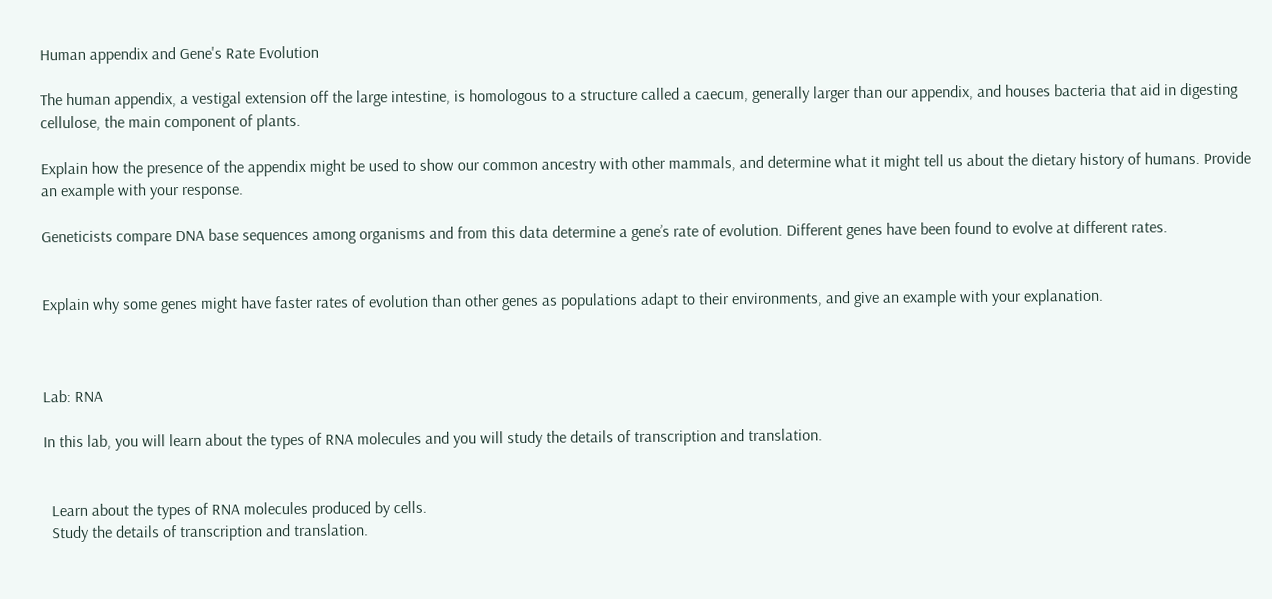Human appendix and Gene's Rate Evolution

The human appendix, a vestigal extension off the large intestine, is homologous to a structure called a caecum, generally larger than our appendix, and houses bacteria that aid in digesting cellulose, the main component of plants.

Explain how the presence of the appendix might be used to show our common ancestry with other mammals, and determine what it might tell us about the dietary history of humans. Provide an example with your response.

Geneticists compare DNA base sequences among organisms and from this data determine a gene’s rate of evolution. Different genes have been found to evolve at different rates.


Explain why some genes might have faster rates of evolution than other genes as populations adapt to their environments, and give an example with your explanation.



Lab: RNA

In this lab, you will learn about the types of RNA molecules and you will study the details of transcription and translation.


  Learn about the types of RNA molecules produced by cells.
  Study the details of transcription and translation.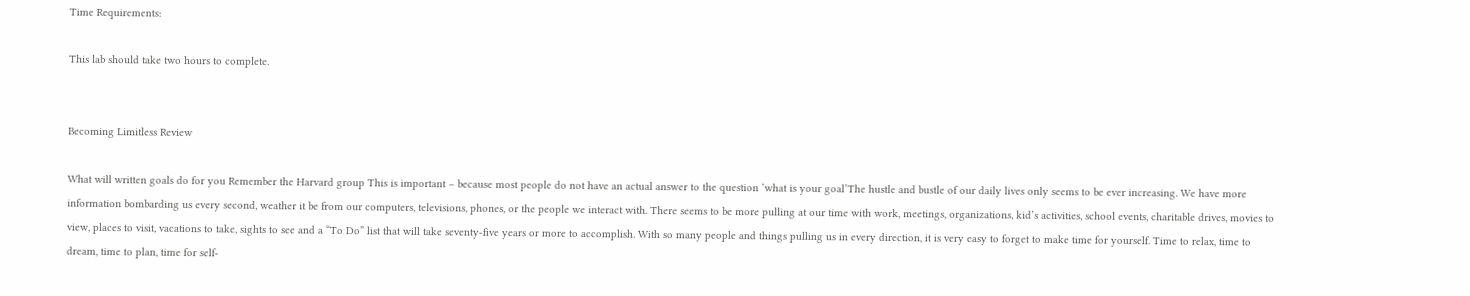Time Requirements:

This lab should take two hours to complete.


Becoming Limitless Review

What will written goals do for you Remember the Harvard group This is important – because most people do not have an actual answer to the question ‘what is your goal’The hustle and bustle of our daily lives only seems to be ever increasing. We have more information bombarding us every second, weather it be from our computers, televisions, phones, or the people we interact with. There seems to be more pulling at our time with work, meetings, organizations, kid’s activities, school events, charitable drives, movies to view, places to visit, vacations to take, sights to see and a “To Do” list that will take seventy-five years or more to accomplish. With so many people and things pulling us in every direction, it is very easy to forget to make time for yourself. Time to relax, time to dream, time to plan, time for self-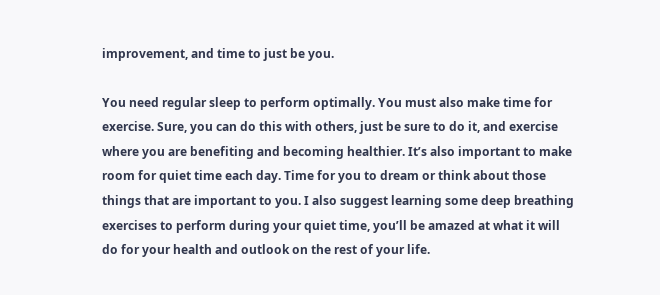improvement, and time to just be you.

You need regular sleep to perform optimally. You must also make time for exercise. Sure, you can do this with others, just be sure to do it, and exercise where you are benefiting and becoming healthier. It’s also important to make room for quiet time each day. Time for you to dream or think about those things that are important to you. I also suggest learning some deep breathing exercises to perform during your quiet time, you’ll be amazed at what it will do for your health and outlook on the rest of your life.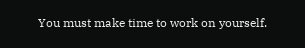You must make time to work on yourself.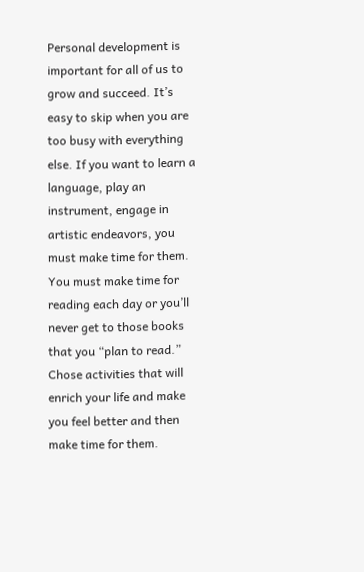Personal development is important for all of us to grow and succeed. It’s easy to skip when you are too busy with everything else. If you want to learn a language, play an instrument, engage in artistic endeavors, you must make time for them. You must make time for reading each day or you’ll never get to those books that you “plan to read.” Chose activities that will enrich your life and make you feel better and then make time for them.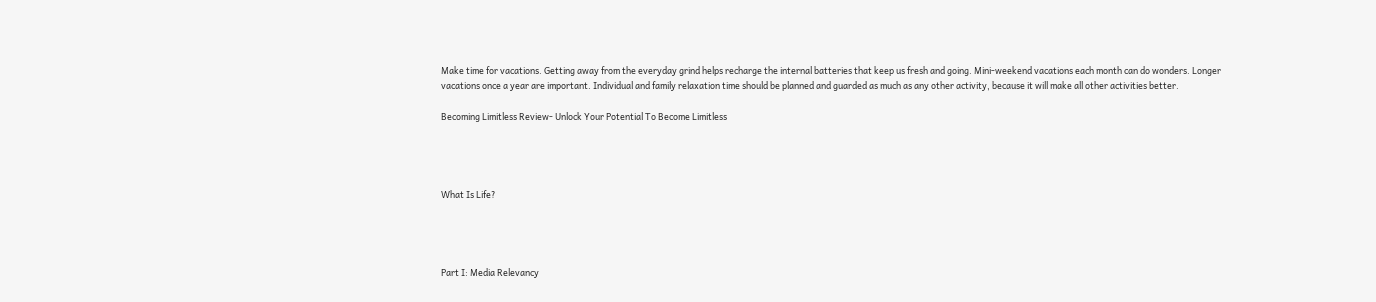Make time for vacations. Getting away from the everyday grind helps recharge the internal batteries that keep us fresh and going. Mini-weekend vacations each month can do wonders. Longer vacations once a year are important. Individual and family relaxation time should be planned and guarded as much as any other activity, because it will make all other activities better.

Becoming Limitless Review- Unlock Your Potential To Become Limitless




What Is Life?




Part I: Media Relevancy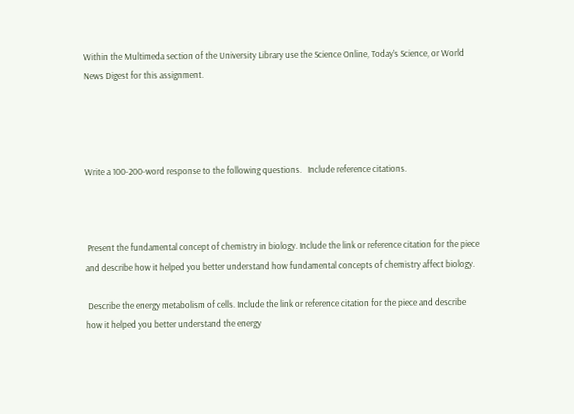Within the Multimeda section of the University Library use the Science Online, Today’s Science, or World News Digest for this assignment.




Write a 100-200-word response to the following questions.   Include reference citations.



 Present the fundamental concept of chemistry in biology. Include the link or reference citation for the piece and describe how it helped you better understand how fundamental concepts of chemistry affect biology.

 Describe the energy metabolism of cells. Include the link or reference citation for the piece and describe how it helped you better understand the energy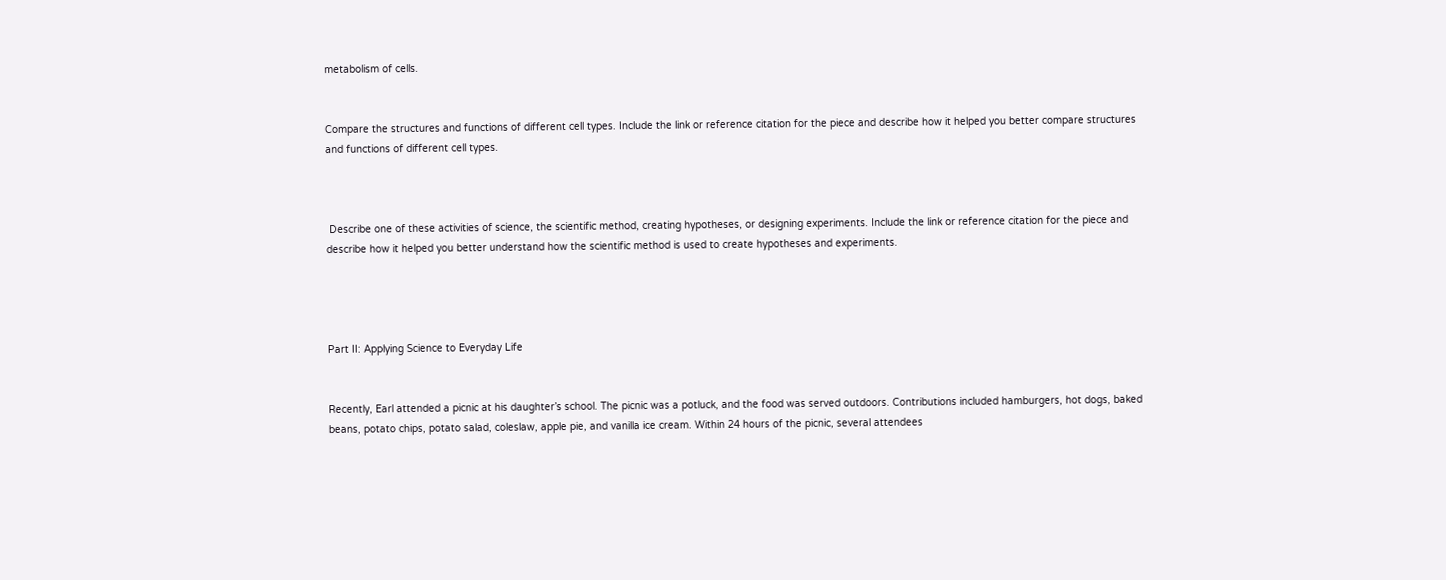metabolism of cells.


Compare the structures and functions of different cell types. Include the link or reference citation for the piece and describe how it helped you better compare structures and functions of different cell types.



 Describe one of these activities of science, the scientific method, creating hypotheses, or designing experiments. Include the link or reference citation for the piece and describe how it helped you better understand how the scientific method is used to create hypotheses and experiments.




Part II: Applying Science to Everyday Life


Recently, Earl attended a picnic at his daughter’s school. The picnic was a potluck, and the food was served outdoors. Contributions included hamburgers, hot dogs, baked beans, potato chips, potato salad, coleslaw, apple pie, and vanilla ice cream. Within 24 hours of the picnic, several attendees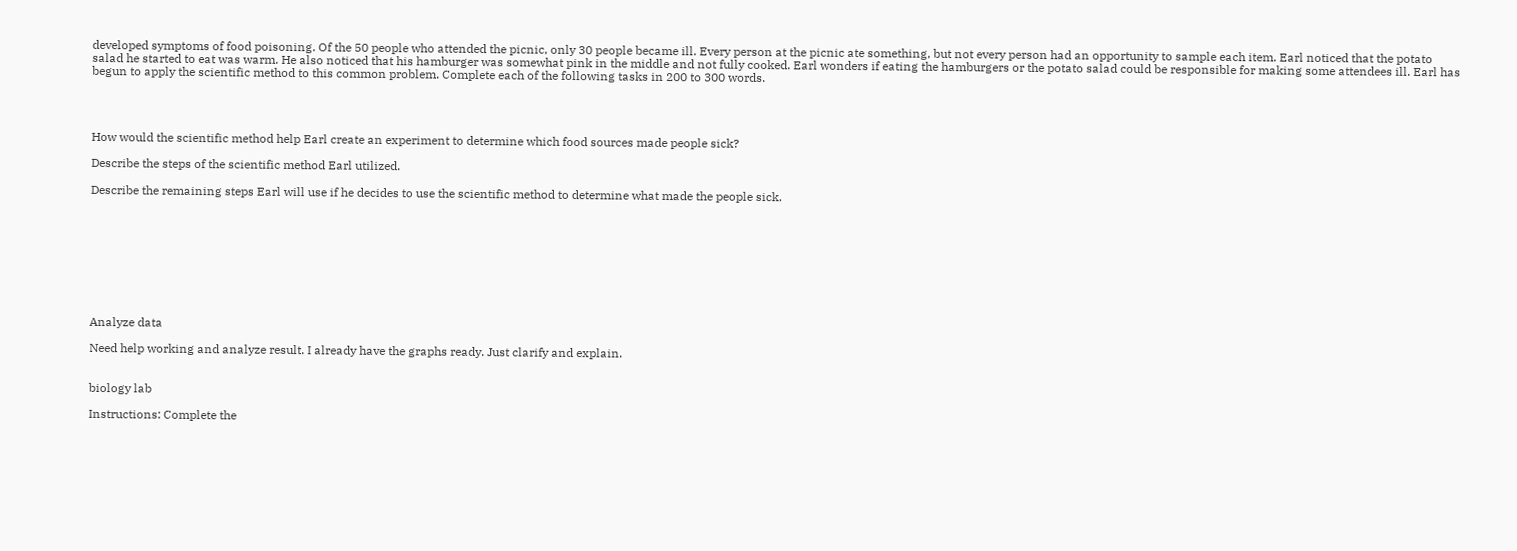developed symptoms of food poisoning. Of the 50 people who attended the picnic, only 30 people became ill. Every person at the picnic ate something, but not every person had an opportunity to sample each item. Earl noticed that the potato salad he started to eat was warm. He also noticed that his hamburger was somewhat pink in the middle and not fully cooked. Earl wonders if eating the hamburgers or the potato salad could be responsible for making some attendees ill. Earl has begun to apply the scientific method to this common problem. Complete each of the following tasks in 200 to 300 words.




How would the scientific method help Earl create an experiment to determine which food sources made people sick?

Describe the steps of the scientific method Earl utilized.

Describe the remaining steps Earl will use if he decides to use the scientific method to determine what made the people sick.









Analyze data

Need help working and analyze result. I already have the graphs ready. Just clarify and explain.


biology lab

Instructions: Complete the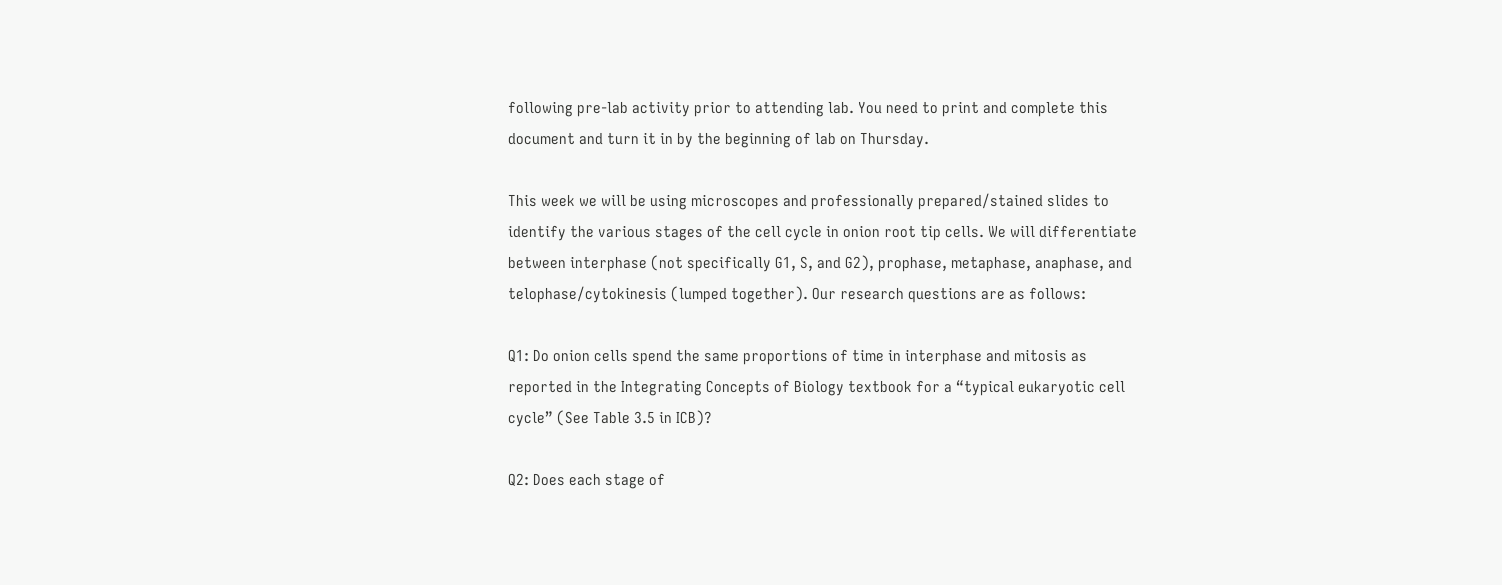following pre-lab activity prior to attending lab. You need to print and complete this document and turn it in by the beginning of lab on Thursday.

This week we will be using microscopes and professionally prepared/stained slides to identify the various stages of the cell cycle in onion root tip cells. We will differentiate between interphase (not specifically G1, S, and G2), prophase, metaphase, anaphase, and telophase/cytokinesis (lumped together). Our research questions are as follows:

Q1: Do onion cells spend the same proportions of time in interphase and mitosis as reported in the Integrating Concepts of Biology textbook for a “typical eukaryotic cell cycle” (See Table 3.5 in ICB)?

Q2: Does each stage of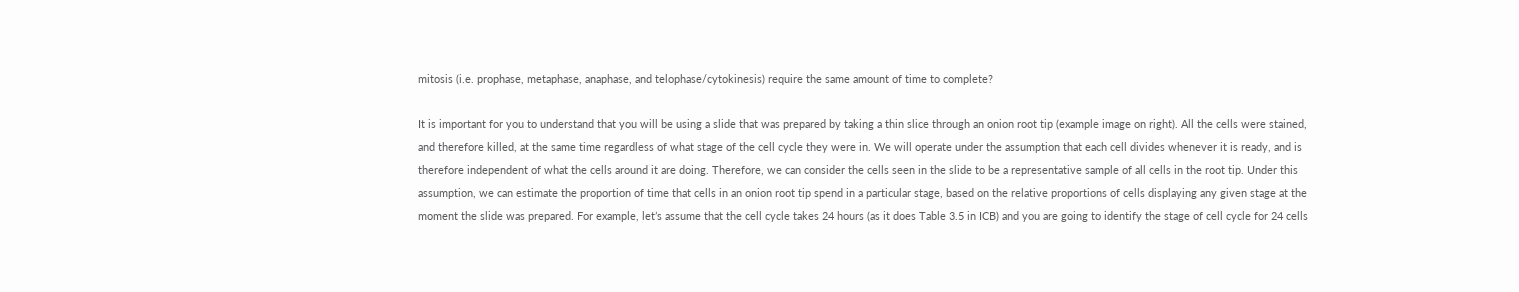mitosis (i.e. prophase, metaphase, anaphase, and telophase/cytokinesis) require the same amount of time to complete?

It is important for you to understand that you will be using a slide that was prepared by taking a thin slice through an onion root tip (example image on right). All the cells were stained, and therefore killed, at the same time regardless of what stage of the cell cycle they were in. We will operate under the assumption that each cell divides whenever it is ready, and is therefore independent of what the cells around it are doing. Therefore, we can consider the cells seen in the slide to be a representative sample of all cells in the root tip. Under this assumption, we can estimate the proportion of time that cells in an onion root tip spend in a particular stage, based on the relative proportions of cells displaying any given stage at the moment the slide was prepared. For example, let’s assume that the cell cycle takes 24 hours (as it does Table 3.5 in ICB) and you are going to identify the stage of cell cycle for 24 cells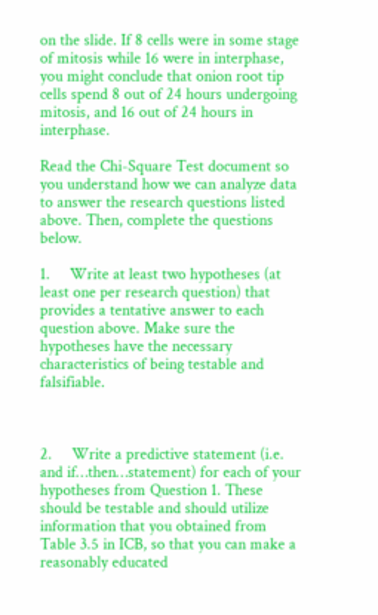on the slide. If 8 cells were in some stage of mitosis while 16 were in interphase, you might conclude that onion root tip cells spend 8 out of 24 hours undergoing mitosis, and 16 out of 24 hours in interphase.

Read the Chi-Square Test document so you understand how we can analyze data to answer the research questions listed above. Then, complete the questions below.

1.     Write at least two hypotheses (at least one per research question) that provides a tentative answer to each question above. Make sure the hypotheses have the necessary characteristics of being testable and falsifiable.



2.     Write a predictive statement (i.e. and if…then…statement) for each of your hypotheses from Question 1. These should be testable and should utilize information that you obtained from Table 3.5 in ICB, so that you can make a reasonably educated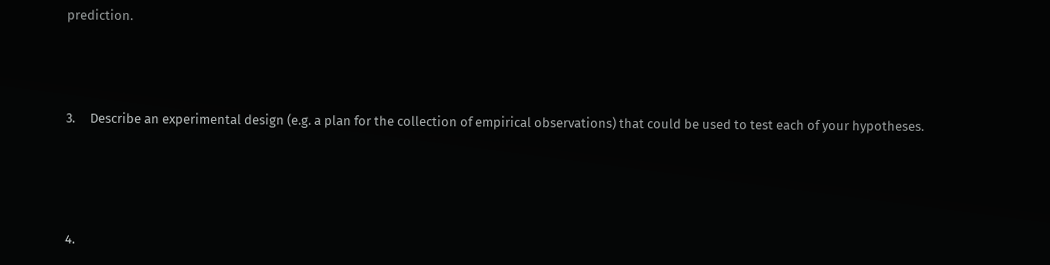prediction.





3.     Describe an experimental design (e.g. a plan for the collection of empirical observations) that could be used to test each of your hypotheses.






4.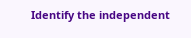Identify the independent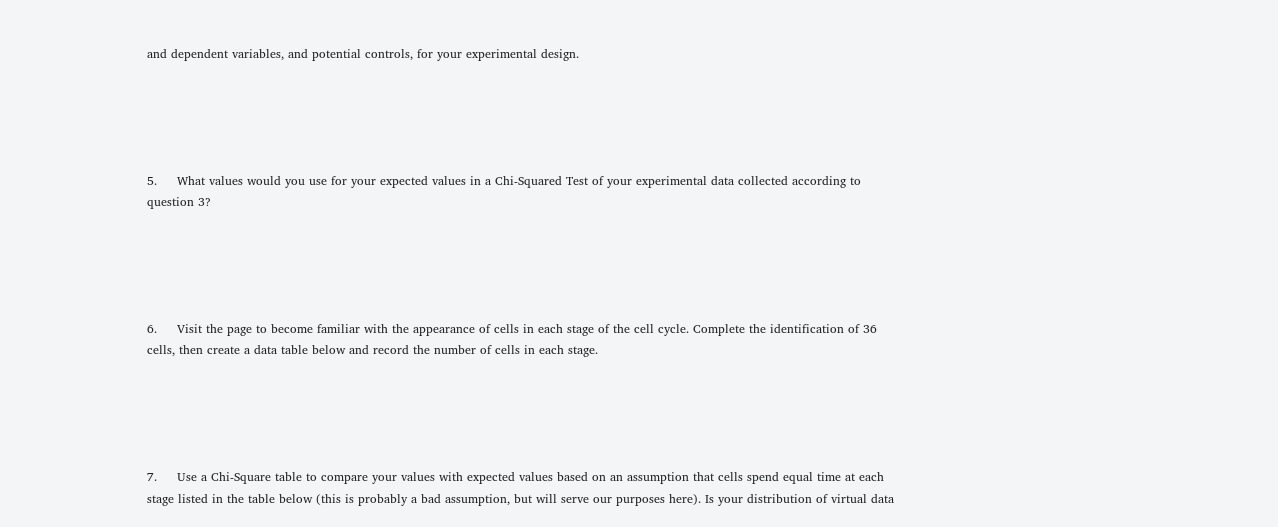and dependent variables, and potential controls, for your experimental design.





5.     What values would you use for your expected values in a Chi-Squared Test of your experimental data collected according to question 3?





6.     Visit the page to become familiar with the appearance of cells in each stage of the cell cycle. Complete the identification of 36 cells, then create a data table below and record the number of cells in each stage.





7.     Use a Chi-Square table to compare your values with expected values based on an assumption that cells spend equal time at each stage listed in the table below (this is probably a bad assumption, but will serve our purposes here). Is your distribution of virtual data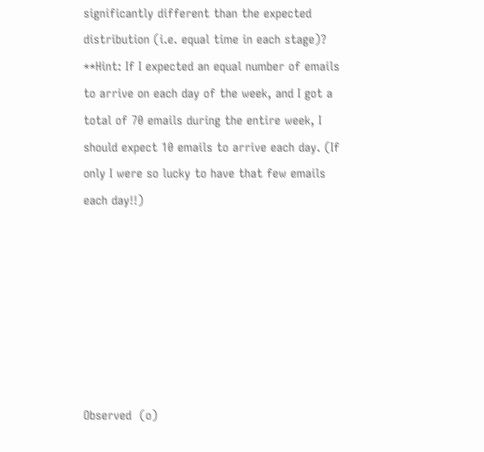significantly different than the expected distribution (i.e. equal time in each stage)? **Hint: If I expected an equal number of emails to arrive on each day of the week, and I got a total of 70 emails during the entire week, I should expect 10 emails to arrive each day. (If only I were so lucky to have that few emails each day!!)







Observed  (o)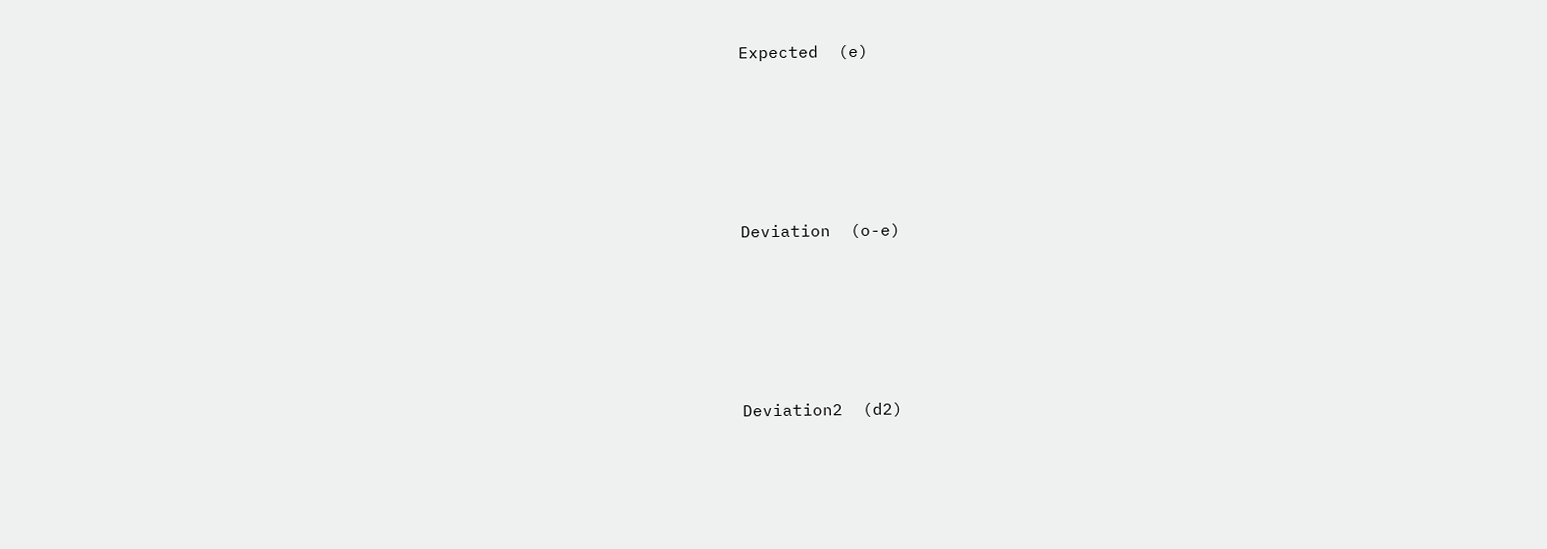Expected  (e)






Deviation  (o-e)






Deviation2  (d2)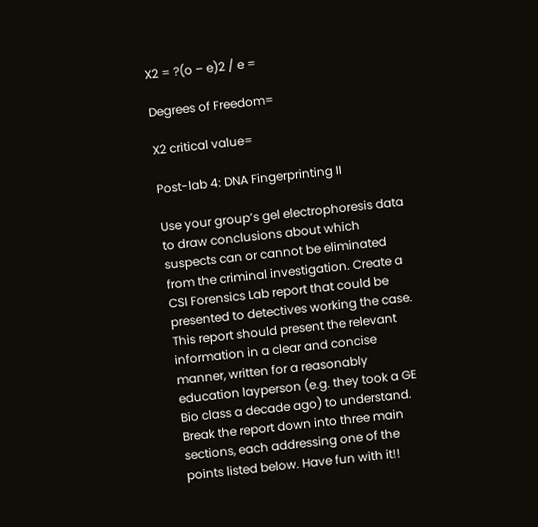X2 = ?(o – e)2 / e =

Degrees of Freedom=

X2 critical value=

Post-lab 4: DNA Fingerprinting II

Use your group’s gel electrophoresis data to draw conclusions about which suspects can or cannot be eliminated from the criminal investigation. Create a CSI Forensics Lab report that could be presented to detectives working the case. This report should present the relevant information in a clear and concise manner, written for a reasonably education layperson (e.g. they took a GE Bio class a decade ago) to understand. Break the report down into three main sections, each addressing one of the points listed below. Have fun with it!!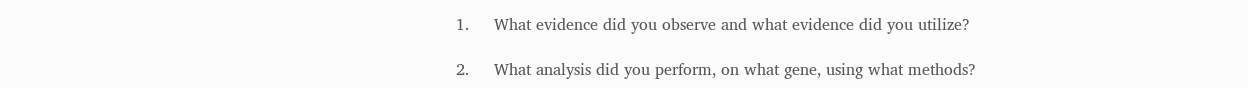1.     What evidence did you observe and what evidence did you utilize?

2.     What analysis did you perform, on what gene, using what methods?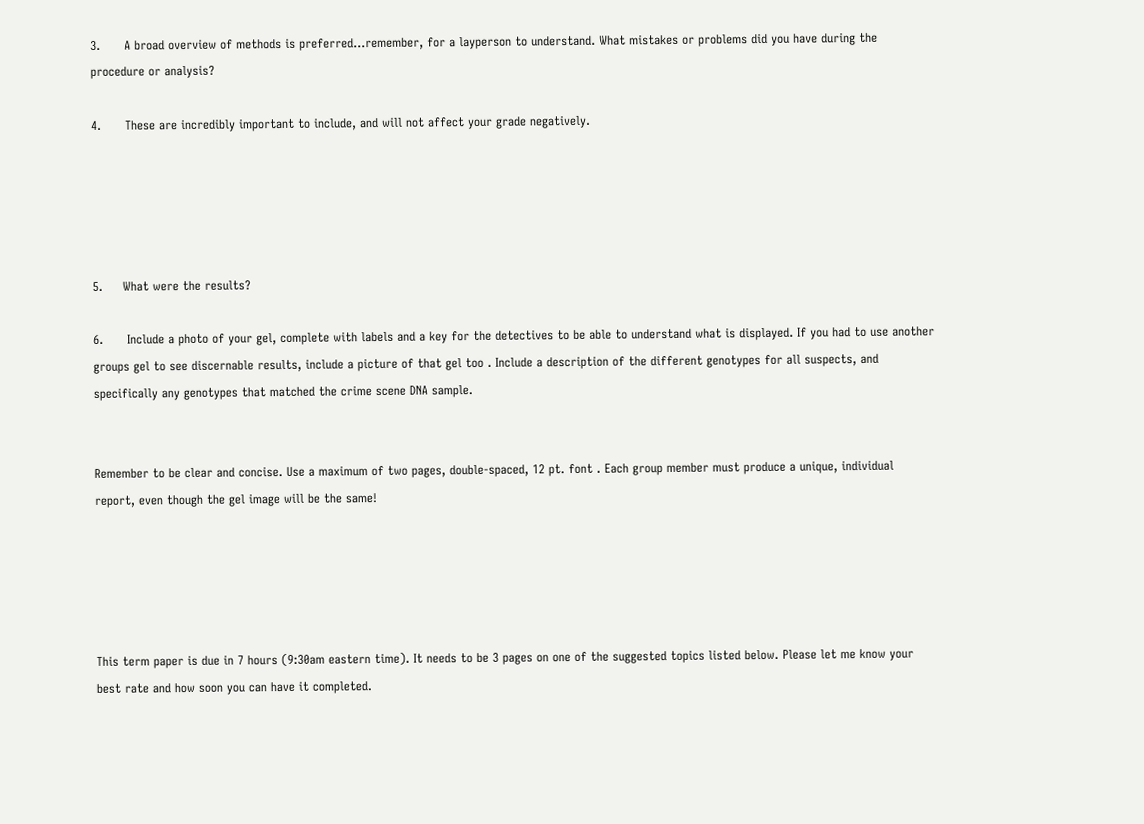3.      A broad overview of methods is preferred…remember, for a layperson to understand. What mistakes or problems did you have during the procedure or analysis?

4.      These are incredibly important to include, and will not affect your grade negatively.





5.     What were the results?

6.      Include a photo of your gel, complete with labels and a key for the detectives to be able to understand what is displayed. If you had to use another groups gel to see discernable results, include a picture of that gel too . Include a description of the different genotypes for all suspects, and specifically any genotypes that matched the crime scene DNA sample.


Remember to be clear and concise. Use a maximum of two pages, double-spaced, 12 pt. font . Each group member must produce a unique, individual report, even though the gel image will be the same!





This term paper is due in 7 hours (9:30am eastern time). It needs to be 3 pages on one of the suggested topics listed below. Please let me know your best rate and how soon you can have it completed.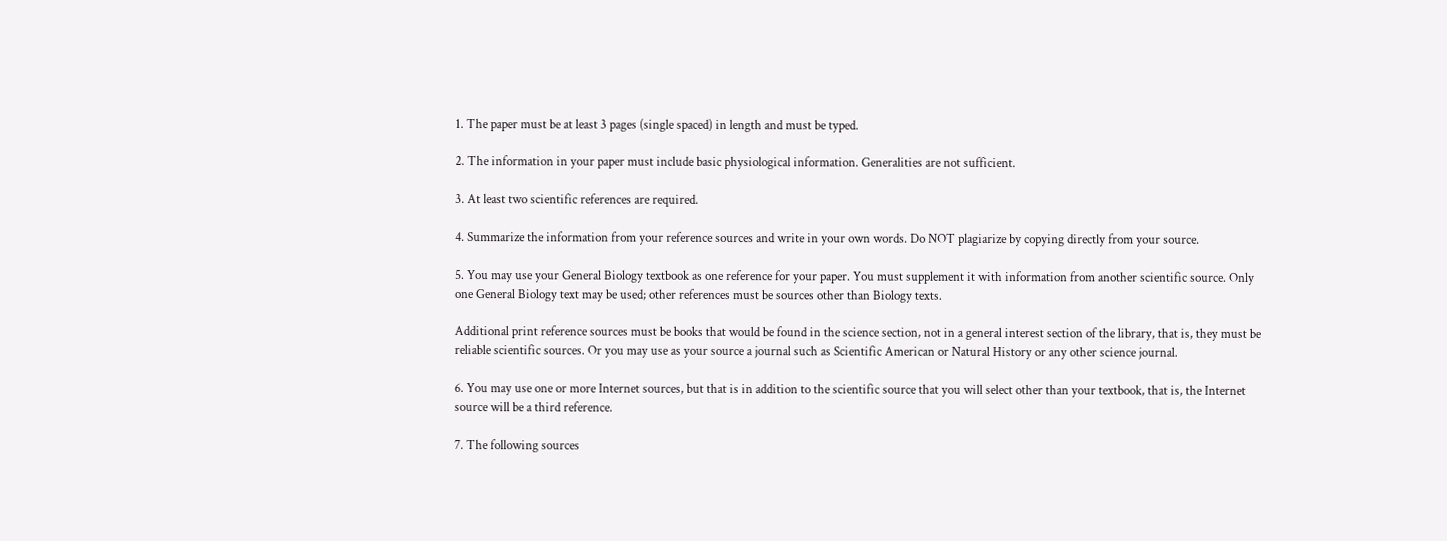1. The paper must be at least 3 pages (single spaced) in length and must be typed.

2. The information in your paper must include basic physiological information. Generalities are not sufficient.

3. At least two scientific references are required.

4. Summarize the information from your reference sources and write in your own words. Do NOT plagiarize by copying directly from your source.

5. You may use your General Biology textbook as one reference for your paper. You must supplement it with information from another scientific source. Only one General Biology text may be used; other references must be sources other than Biology texts.

Additional print reference sources must be books that would be found in the science section, not in a general interest section of the library, that is, they must be reliable scientific sources. Or you may use as your source a journal such as Scientific American or Natural History or any other science journal.

6. You may use one or more Internet sources, but that is in addition to the scientific source that you will select other than your textbook, that is, the Internet source will be a third reference.

7. The following sources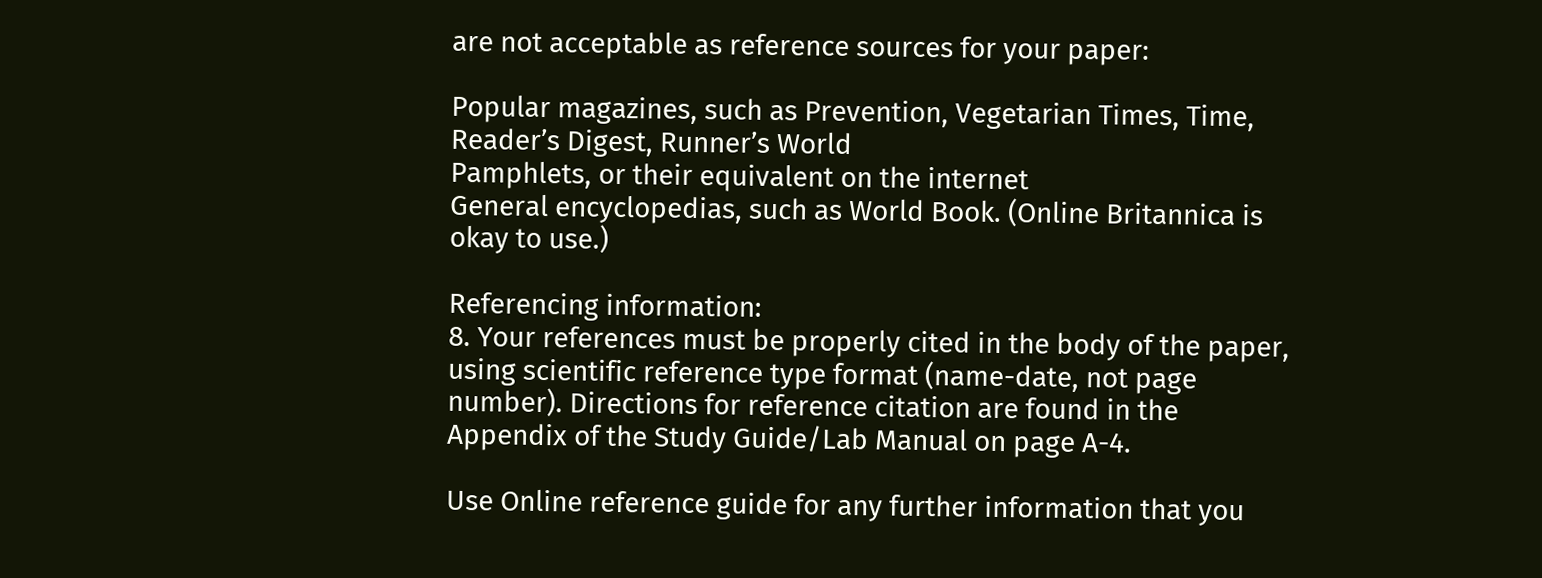are not acceptable as reference sources for your paper:

Popular magazines, such as Prevention, Vegetarian Times, Time, Reader’s Digest, Runner’s World
Pamphlets, or their equivalent on the internet
General encyclopedias, such as World Book. (Online Britannica is okay to use.)

Referencing information:
8. Your references must be properly cited in the body of the paper, using scientific reference type format (name-date, not page number). Directions for reference citation are found in the Appendix of the Study Guide/Lab Manual on page A-4.

Use Online reference guide for any further information that you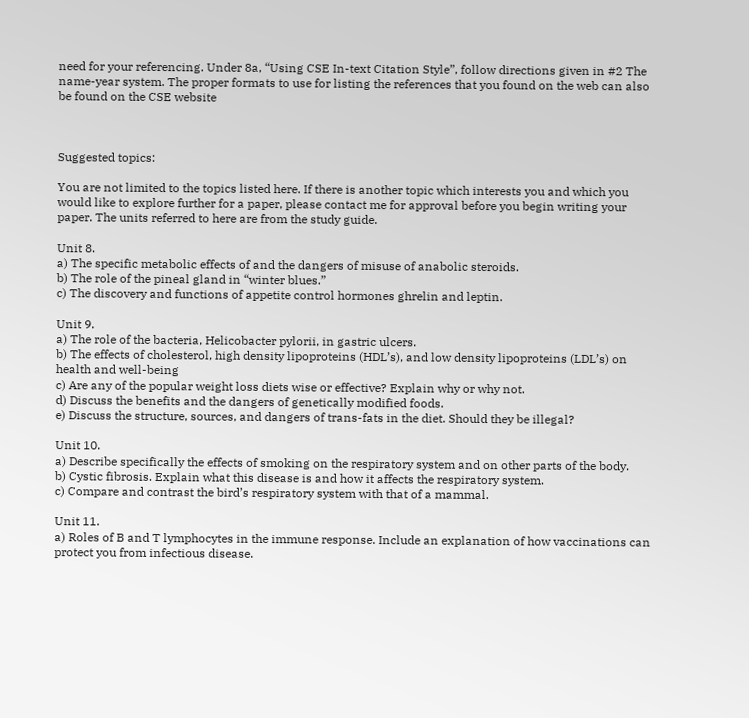need for your referencing. Under 8a, “Using CSE In-text Citation Style”, follow directions given in #2 The name-year system. The proper formats to use for listing the references that you found on the web can also be found on the CSE website



Suggested topics:

You are not limited to the topics listed here. If there is another topic which interests you and which you would like to explore further for a paper, please contact me for approval before you begin writing your paper. The units referred to here are from the study guide.

Unit 8.
a) The specific metabolic effects of and the dangers of misuse of anabolic steroids.
b) The role of the pineal gland in “winter blues.”
c) The discovery and functions of appetite control hormones ghrelin and leptin.

Unit 9.
a) The role of the bacteria, Helicobacter pylorii, in gastric ulcers.
b) The effects of cholesterol, high density lipoproteins (HDL’s), and low density lipoproteins (LDL’s) on health and well-being
c) Are any of the popular weight loss diets wise or effective? Explain why or why not.
d) Discuss the benefits and the dangers of genetically modified foods.
e) Discuss the structure, sources, and dangers of trans-fats in the diet. Should they be illegal?

Unit 10.
a) Describe specifically the effects of smoking on the respiratory system and on other parts of the body.
b) Cystic fibrosis. Explain what this disease is and how it affects the respiratory system.
c) Compare and contrast the bird’s respiratory system with that of a mammal.

Unit 11.
a) Roles of B and T lymphocytes in the immune response. Include an explanation of how vaccinations can protect you from infectious disease.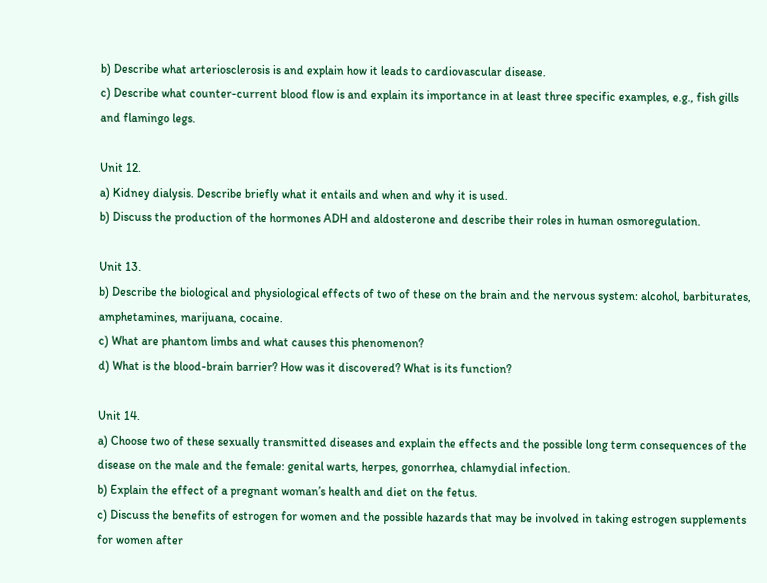b) Describe what arteriosclerosis is and explain how it leads to cardiovascular disease.
c) Describe what counter-current blood flow is and explain its importance in at least three specific examples, e.g., fish gills and flamingo legs.

Unit 12.
a) Kidney dialysis. Describe briefly what it entails and when and why it is used.
b) Discuss the production of the hormones ADH and aldosterone and describe their roles in human osmoregulation.

Unit 13.
b) Describe the biological and physiological effects of two of these on the brain and the nervous system: alcohol, barbiturates, amphetamines, marijuana, cocaine.
c) What are phantom limbs and what causes this phenomenon?
d) What is the blood-brain barrier? How was it discovered? What is its function?

Unit 14.
a) Choose two of these sexually transmitted diseases and explain the effects and the possible long term consequences of the disease on the male and the female: genital warts, herpes, gonorrhea, chlamydial infection.
b) Explain the effect of a pregnant woman’s health and diet on the fetus.
c) Discuss the benefits of estrogen for women and the possible hazards that may be involved in taking estrogen supplements for women after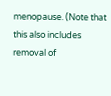menopause. (Note that this also includes removal of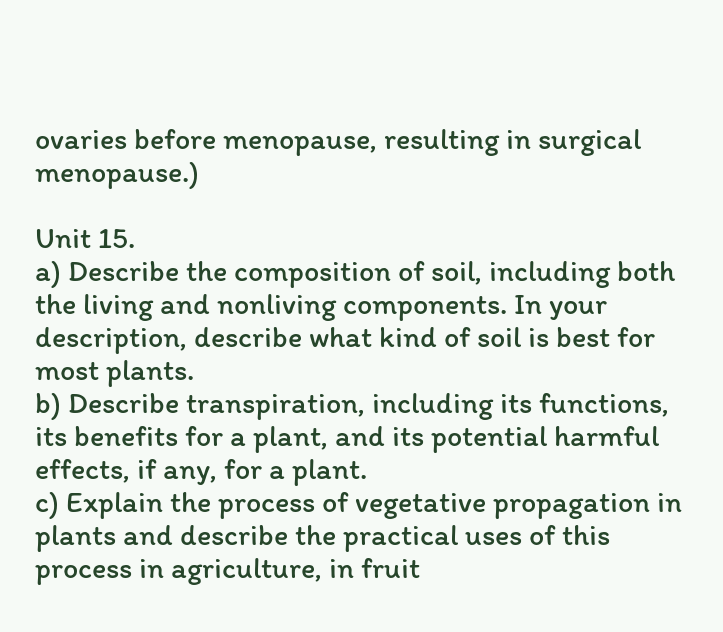ovaries before menopause, resulting in surgical menopause.)

Unit 15.
a) Describe the composition of soil, including both the living and nonliving components. In your description, describe what kind of soil is best for most plants.
b) Describe transpiration, including its functions, its benefits for a plant, and its potential harmful effects, if any, for a plant.
c) Explain the process of vegetative propagation in plants and describe the practical uses of this process in agriculture, in fruit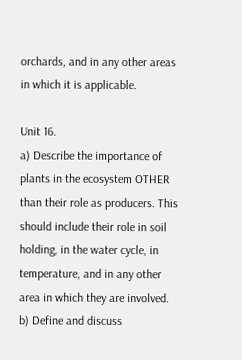orchards, and in any other areas in which it is applicable.

Unit 16.
a) Describe the importance of plants in the ecosystem OTHER than their role as producers. This should include their role in soil holding, in the water cycle, in temperature, and in any other area in which they are involved.
b) Define and discuss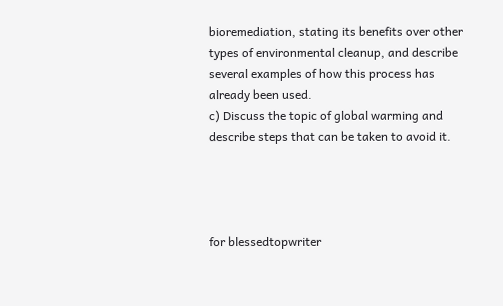bioremediation, stating its benefits over other types of environmental cleanup, and describe several examples of how this process has already been used.
c) Discuss the topic of global warming and describe steps that can be taken to avoid it.




for blessedtopwriter